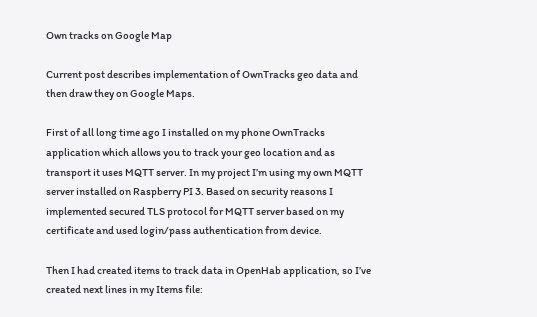Own tracks on Google Map

Current post describes implementation of OwnTracks geo data and then draw they on Google Maps.

First of all long time ago I installed on my phone OwnTracks application which allows you to track your geo location and as transport it uses MQTT server. In my project I’m using my own MQTT server installed on Raspberry PI 3. Based on security reasons I implemented secured TLS protocol for MQTT server based on my certificate and used login/pass authentication from device.

Then I had created items to track data in OpenHab application, so I’ve created next lines in my Items file: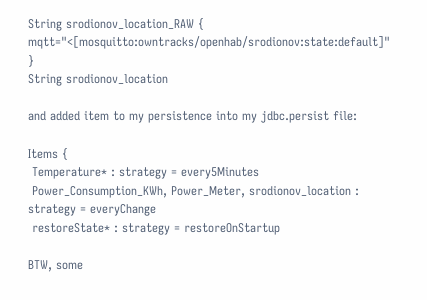String srodionov_location_RAW { mqtt="<[mosquitto:owntracks/openhab/srodionov:state:default]" }
String srodionov_location

and added item to my persistence into my jdbc.persist file:

Items {
 Temperature* : strategy = every5Minutes
 Power_Consumption_KWh, Power_Meter, srodionov_location : strategy = everyChange
 restoreState* : strategy = restoreOnStartup

BTW, some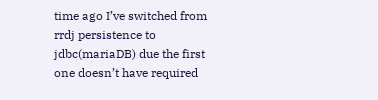time ago I’ve switched from rrdj persistence to jdbc(mariaDB) due the first one doesn’t have required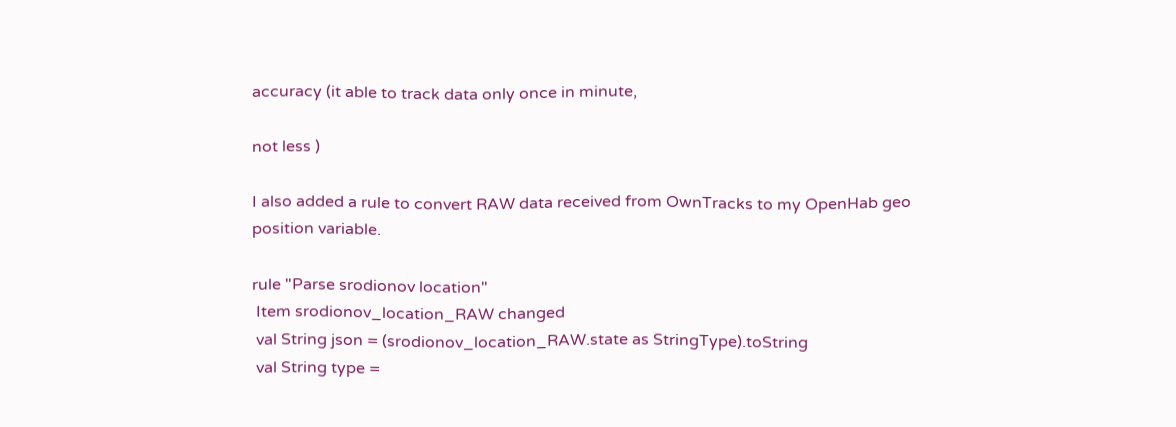accuracy (it able to track data only once in minute,

not less )

I also added a rule to convert RAW data received from OwnTracks to my OpenHab geo position variable.

rule "Parse srodionov location"
 Item srodionov_location_RAW changed
 val String json = (srodionov_location_RAW.state as StringType).toString
 val String type =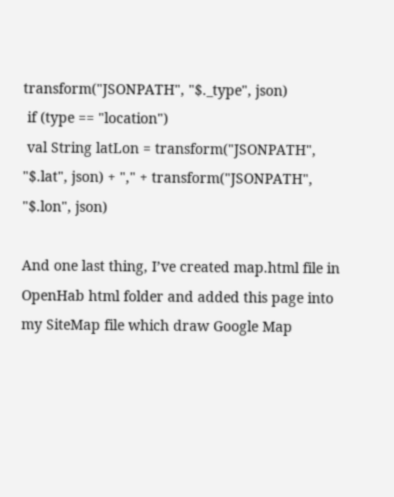transform("JSONPATH", "$._type", json)
 if (type == "location")
 val String latLon = transform("JSONPATH", "$.lat", json) + "," + transform("JSONPATH", "$.lon", json)

And one last thing, I’ve created map.html file in OpenHab html folder and added this page into my SiteMap file which draw Google Map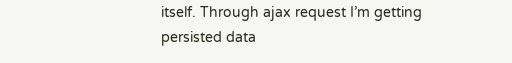itself. Through ajax request I’m getting persisted data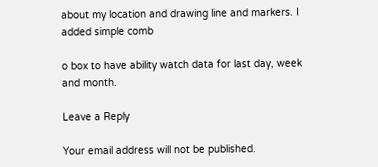about my location and drawing line and markers. I added simple comb

o box to have ability watch data for last day, week and month.

Leave a Reply

Your email address will not be published.